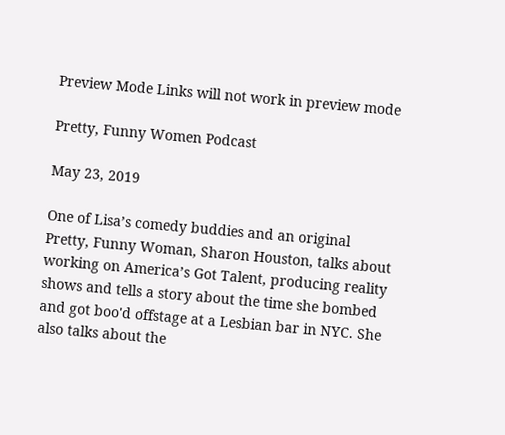Preview Mode Links will not work in preview mode

Pretty, Funny Women Podcast

May 23, 2019

One of Lisa’s comedy buddies and an original Pretty, Funny Woman, Sharon Houston, talks about working on America’s Got Talent, producing reality shows and tells a story about the time she bombed and got boo'd offstage at a Lesbian bar in NYC. She also talks about the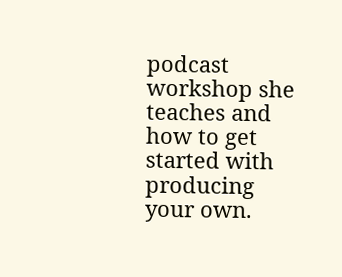podcast workshop she teaches and how to get started with producing your own.